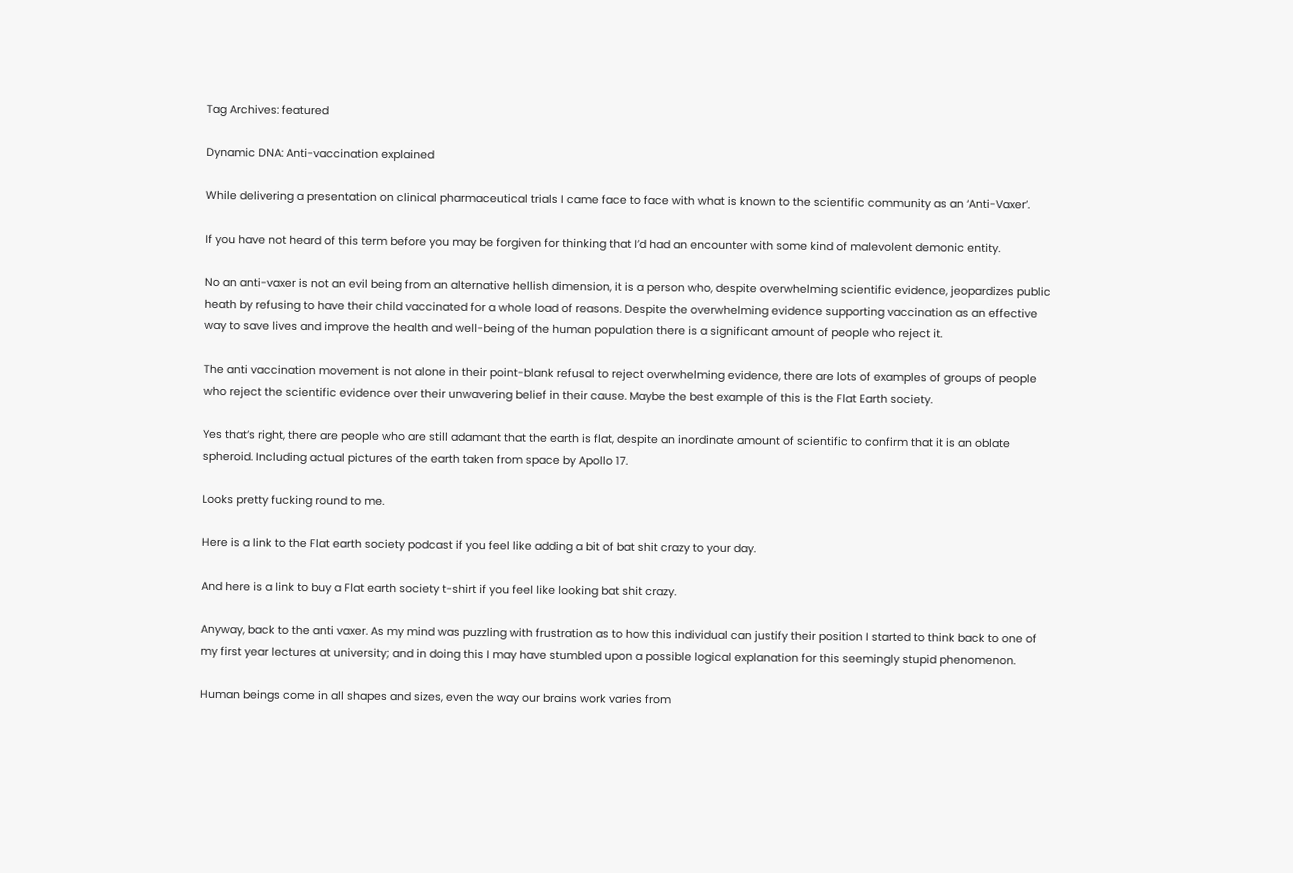Tag Archives: featured

Dynamic DNA: Anti-vaccination explained

While delivering a presentation on clinical pharmaceutical trials I came face to face with what is known to the scientific community as an ‘Anti-Vaxer’.

If you have not heard of this term before you may be forgiven for thinking that I’d had an encounter with some kind of malevolent demonic entity.

No an anti-vaxer is not an evil being from an alternative hellish dimension, it is a person who, despite overwhelming scientific evidence, jeopardizes public heath by refusing to have their child vaccinated for a whole load of reasons. Despite the overwhelming evidence supporting vaccination as an effective way to save lives and improve the health and well-being of the human population there is a significant amount of people who reject it.

The anti vaccination movement is not alone in their point-blank refusal to reject overwhelming evidence, there are lots of examples of groups of people who reject the scientific evidence over their unwavering belief in their cause. Maybe the best example of this is the Flat Earth society.

Yes that’s right, there are people who are still adamant that the earth is flat, despite an inordinate amount of scientific to confirm that it is an oblate spheroid. Including actual pictures of the earth taken from space by Apollo 17.

Looks pretty fucking round to me.

Here is a link to the Flat earth society podcast if you feel like adding a bit of bat shit crazy to your day.

And here is a link to buy a Flat earth society t-shirt if you feel like looking bat shit crazy.

Anyway, back to the anti vaxer. As my mind was puzzling with frustration as to how this individual can justify their position I started to think back to one of my first year lectures at university; and in doing this I may have stumbled upon a possible logical explanation for this seemingly stupid phenomenon.

Human beings come in all shapes and sizes, even the way our brains work varies from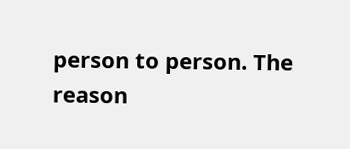person to person. The reason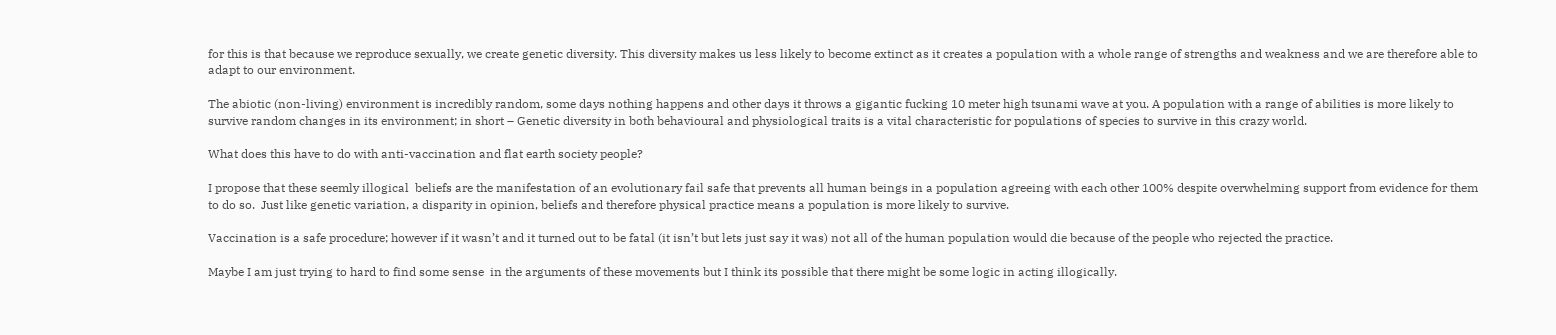for this is that because we reproduce sexually, we create genetic diversity. This diversity makes us less likely to become extinct as it creates a population with a whole range of strengths and weakness and we are therefore able to adapt to our environment.

The abiotic (non-living) environment is incredibly random, some days nothing happens and other days it throws a gigantic fucking 10 meter high tsunami wave at you. A population with a range of abilities is more likely to survive random changes in its environment; in short – Genetic diversity in both behavioural and physiological traits is a vital characteristic for populations of species to survive in this crazy world.

What does this have to do with anti-vaccination and flat earth society people?

I propose that these seemly illogical  beliefs are the manifestation of an evolutionary fail safe that prevents all human beings in a population agreeing with each other 100% despite overwhelming support from evidence for them to do so.  Just like genetic variation, a disparity in opinion, beliefs and therefore physical practice means a population is more likely to survive.

Vaccination is a safe procedure; however if it wasn’t and it turned out to be fatal (it isn’t but lets just say it was) not all of the human population would die because of the people who rejected the practice.

Maybe I am just trying to hard to find some sense  in the arguments of these movements but I think its possible that there might be some logic in acting illogically.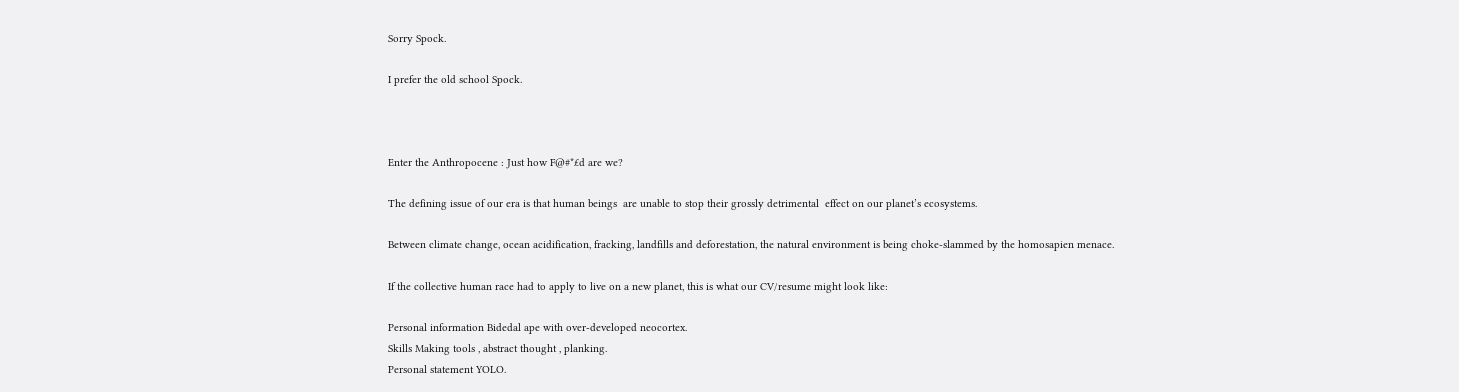Sorry Spock.

I prefer the old school Spock.



Enter the Anthropocene : Just how F@#*£d are we?

The defining issue of our era is that human beings  are unable to stop their grossly detrimental  effect on our planet’s ecosystems.

Between climate change, ocean acidification, fracking, landfills and deforestation, the natural environment is being choke-slammed by the homosapien menace.

If the collective human race had to apply to live on a new planet, this is what our CV/resume might look like:

Personal information Bidedal ape with over-developed neocortex.
Skills Making tools , abstract thought , planking.
Personal statement YOLO.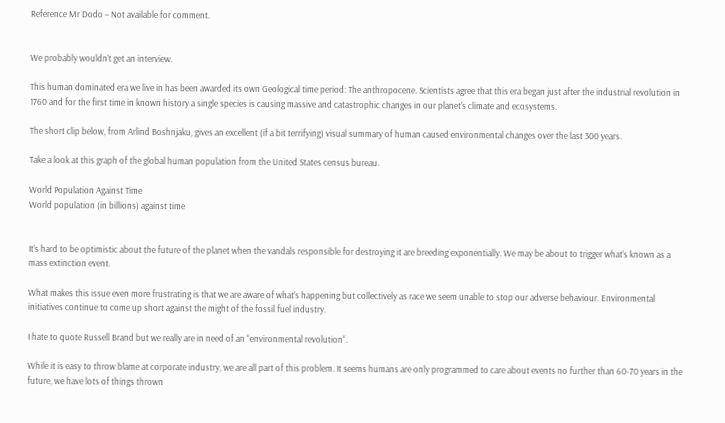Reference Mr Dodo – Not available for comment.


We probably wouldn’t get an interview.

This human dominated era we live in has been awarded its own Geological time period: The anthropocene. Scientists agree that this era began just after the industrial revolution in 1760 and for the first time in known history a single species is causing massive and catastrophic changes in our planet’s climate and ecosystems.

The short clip below, from Arlind Boshnjaku, gives an excellent (if a bit terrifying) visual summary of human caused environmental changes over the last 300 years.

Take a look at this graph of the global human population from the United States census bureau.

World Population Against Time
World population (in billions) against time


It’s hard to be optimistic about the future of the planet when the vandals responsible for destroying it are breeding exponentially. We may be about to trigger what’s known as a mass extinction event.

What makes this issue even more frustrating is that we are aware of what’s happening but collectively as race we seem unable to stop our adverse behaviour. Environmental initiatives continue to come up short against the might of the fossil fuel industry.

I hate to quote Russell Brand but we really are in need of an “environmental revolution“.

While it is easy to throw blame at corporate industry, we are all part of this problem. It seems humans are only programmed to care about events no further than 60-70 years in the future, we have lots of things thrown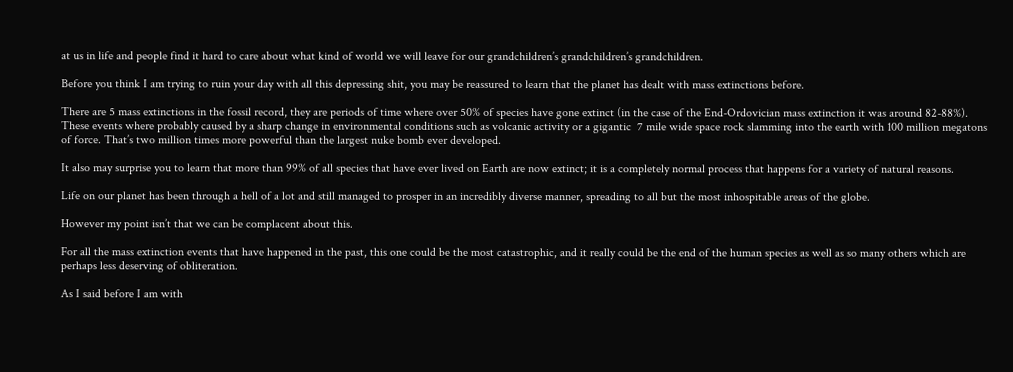at us in life and people find it hard to care about what kind of world we will leave for our grandchildren’s grandchildren’s grandchildren.

Before you think I am trying to ruin your day with all this depressing shit, you may be reassured to learn that the planet has dealt with mass extinctions before.

There are 5 mass extinctions in the fossil record, they are periods of time where over 50% of species have gone extinct (in the case of the End-Ordovician mass extinction it was around 82-88%). These events where probably caused by a sharp change in environmental conditions such as volcanic activity or a gigantic  7 mile wide space rock slamming into the earth with 100 million megatons of force. That’s two million times more powerful than the largest nuke bomb ever developed.

It also may surprise you to learn that more than 99% of all species that have ever lived on Earth are now extinct; it is a completely normal process that happens for a variety of natural reasons.

Life on our planet has been through a hell of a lot and still managed to prosper in an incredibly diverse manner, spreading to all but the most inhospitable areas of the globe.

However my point isn’t that we can be complacent about this.

For all the mass extinction events that have happened in the past, this one could be the most catastrophic, and it really could be the end of the human species as well as so many others which are perhaps less deserving of obliteration.

As I said before I am with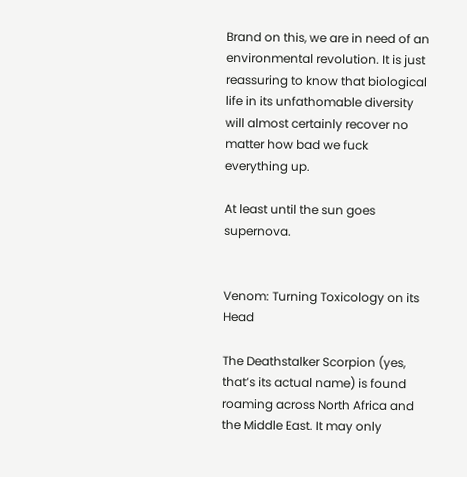Brand on this, we are in need of an environmental revolution. It is just reassuring to know that biological life in its unfathomable diversity will almost certainly recover no matter how bad we fuck everything up.

At least until the sun goes supernova.


Venom: Turning Toxicology on its Head

The Deathstalker Scorpion (yes, that’s its actual name) is found roaming across North Africa and the Middle East. It may only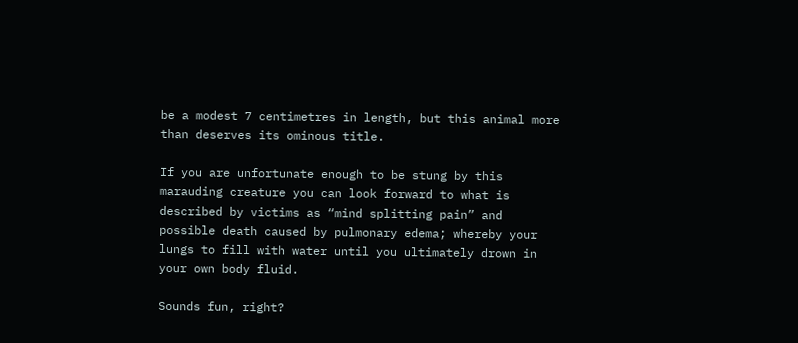be a modest 7 centimetres in length, but this animal more than deserves its ominous title.

If you are unfortunate enough to be stung by this marauding creature you can look forward to what is described by victims as “mind splitting pain” and possible death caused by pulmonary edema; whereby your lungs to fill with water until you ultimately drown in your own body fluid.

Sounds fun, right?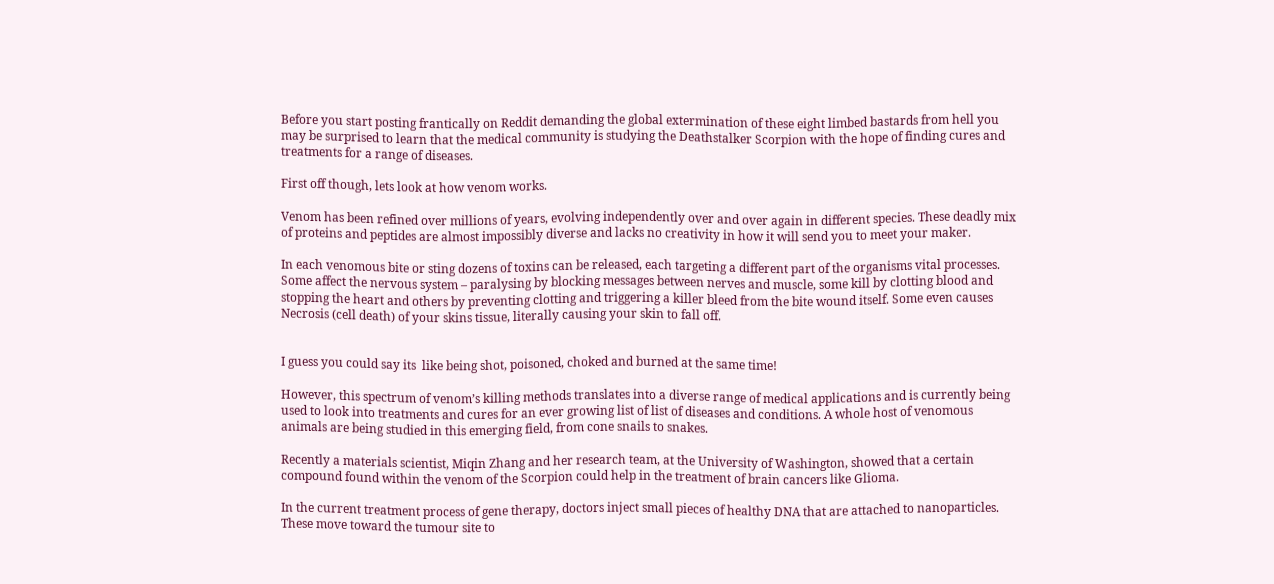Before you start posting frantically on Reddit demanding the global extermination of these eight limbed bastards from hell you may be surprised to learn that the medical community is studying the Deathstalker Scorpion with the hope of finding cures and treatments for a range of diseases.

First off though, lets look at how venom works.

Venom has been refined over millions of years, evolving independently over and over again in different species. These deadly mix of proteins and peptides are almost impossibly diverse and lacks no creativity in how it will send you to meet your maker.

In each venomous bite or sting dozens of toxins can be released, each targeting a different part of the organisms vital processes. Some affect the nervous system – paralysing by blocking messages between nerves and muscle, some kill by clotting blood and stopping the heart and others by preventing clotting and triggering a killer bleed from the bite wound itself. Some even causes Necrosis (cell death) of your skins tissue, literally causing your skin to fall off.


I guess you could say its  like being shot, poisoned, choked and burned at the same time!

However, this spectrum of venom’s killing methods translates into a diverse range of medical applications and is currently being used to look into treatments and cures for an ever growing list of list of diseases and conditions. A whole host of venomous animals are being studied in this emerging field, from cone snails to snakes.

Recently a materials scientist, Miqin Zhang and her research team, at the University of Washington, showed that a certain compound found within the venom of the Scorpion could help in the treatment of brain cancers like Glioma.

In the current treatment process of gene therapy, doctors inject small pieces of healthy DNA that are attached to nanoparticles. These move toward the tumour site to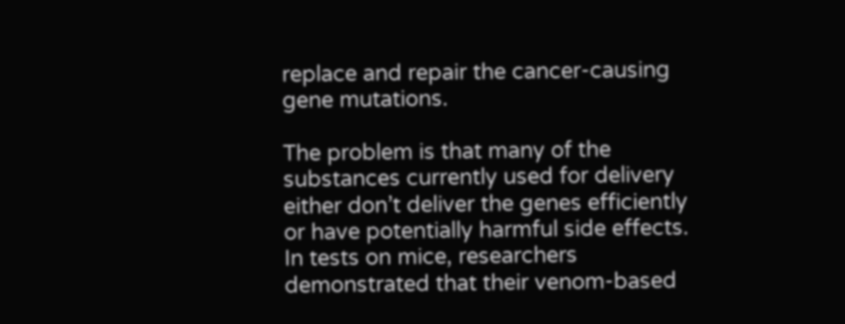replace and repair the cancer-causing gene mutations.

The problem is that many of the substances currently used for delivery either don’t deliver the genes efficiently or have potentially harmful side effects. In tests on mice, researchers demonstrated that their venom-based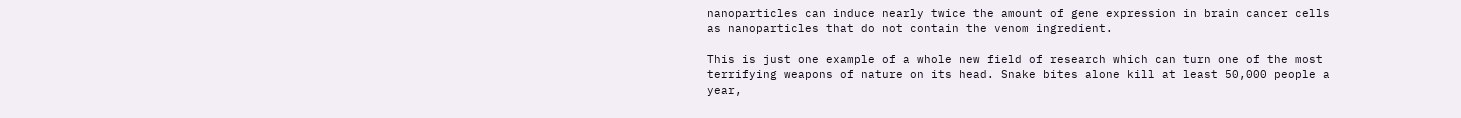nanoparticles can induce nearly twice the amount of gene expression in brain cancer cells as nanoparticles that do not contain the venom ingredient.

This is just one example of a whole new field of research which can turn one of the most terrifying weapons of nature on its head. Snake bites alone kill at least 50,000 people a year,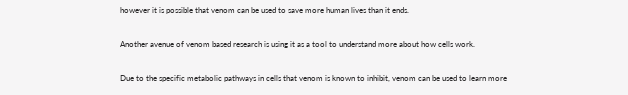however it is possible that venom can be used to save more human lives than it ends.

Another avenue of venom based research is using it as a tool to understand more about how cells work.

Due to the specific metabolic pathways in cells that venom is known to inhibit, venom can be used to learn more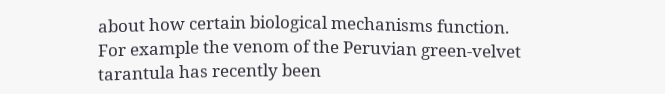about how certain biological mechanisms function. For example the venom of the Peruvian green-velvet tarantula has recently been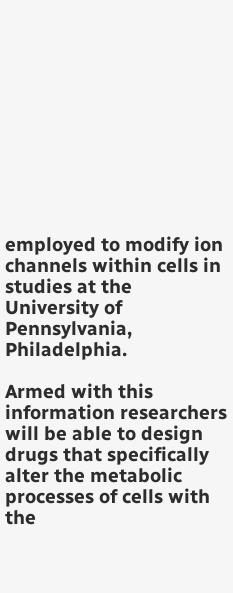employed to modify ion channels within cells in studies at the University of Pennsylvania, Philadelphia.

Armed with this information researchers will be able to design drugs that specifically alter the metabolic processes of cells with the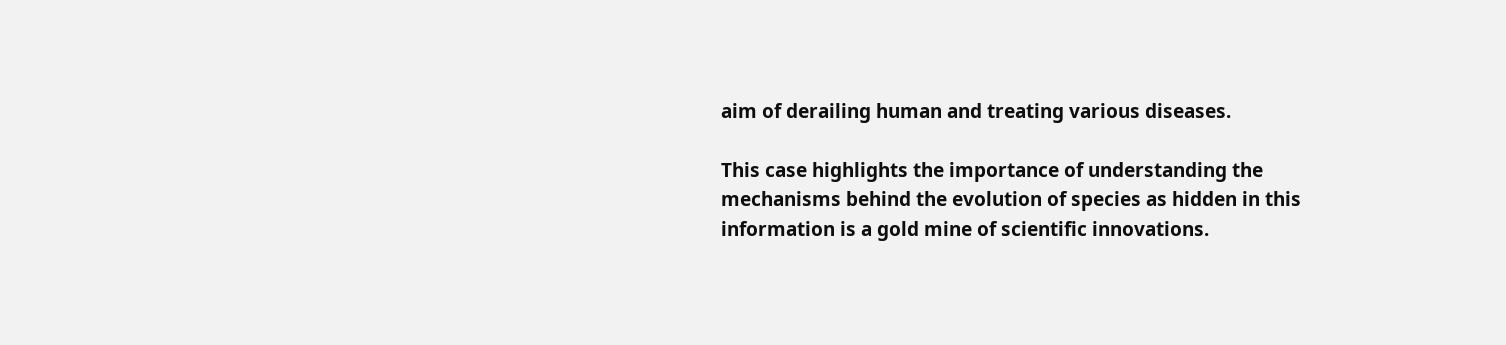aim of derailing human and treating various diseases.

This case highlights the importance of understanding the mechanisms behind the evolution of species as hidden in this information is a gold mine of scientific innovations.